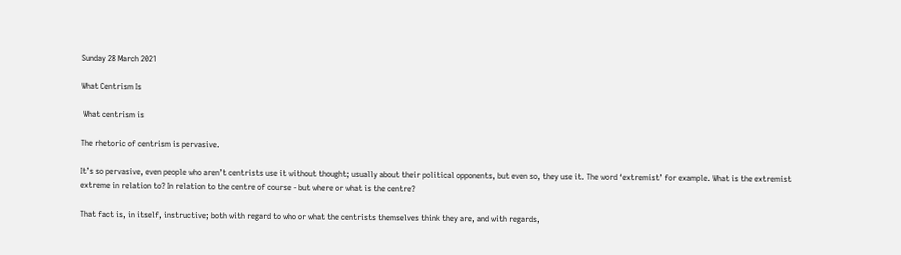Sunday 28 March 2021

What Centrism Is

 What centrism is

The rhetoric of centrism is pervasive.

It’s so pervasive, even people who aren’t centrists use it without thought; usually about their political opponents, but even so, they use it. The word ‘extremist’ for example. What is the extremist extreme in relation to? In relation to the centre of course - but where or what is the centre?

That fact is, in itself, instructive; both with regard to who or what the centrists themselves think they are, and with regards,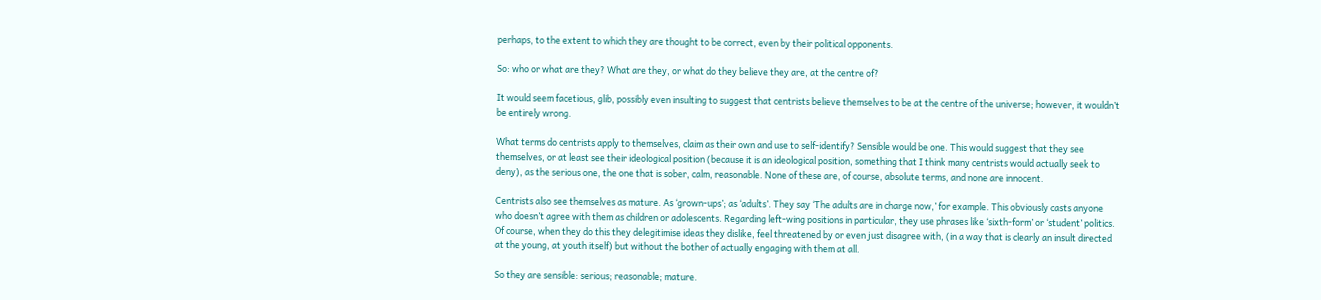perhaps, to the extent to which they are thought to be correct, even by their political opponents.

So: who or what are they? What are they, or what do they believe they are, at the centre of?

It would seem facetious, glib, possibly even insulting to suggest that centrists believe themselves to be at the centre of the universe; however, it wouldn’t be entirely wrong.

What terms do centrists apply to themselves, claim as their own and use to self-identify? Sensible would be one. This would suggest that they see themselves, or at least see their ideological position (because it is an ideological position, something that I think many centrists would actually seek to deny), as the serious one, the one that is sober, calm, reasonable. None of these are, of course, absolute terms, and none are innocent.

Centrists also see themselves as mature. As ‘grown-ups’; as ‘adults’. They say ‘The adults are in charge now,’ for example. This obviously casts anyone who doesn’t agree with them as children or adolescents. Regarding left-wing positions in particular, they use phrases like ‘sixth-form’ or ‘student’ politics. Of course, when they do this they delegitimise ideas they dislike, feel threatened by or even just disagree with, (in a way that is clearly an insult directed at the young, at youth itself) but without the bother of actually engaging with them at all.

So they are sensible: serious; reasonable; mature.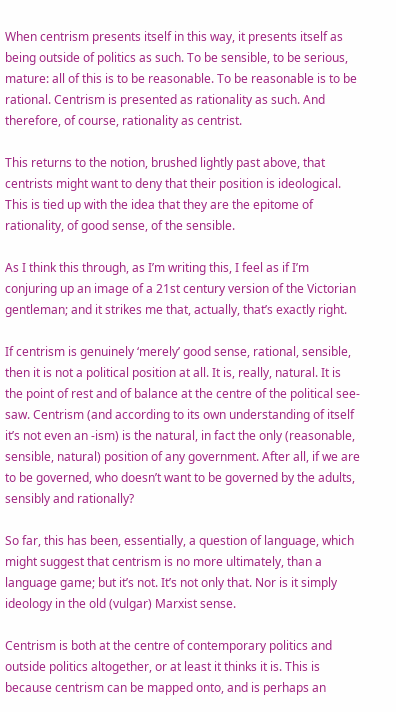When centrism presents itself in this way, it presents itself as being outside of politics as such. To be sensible, to be serious, mature: all of this is to be reasonable. To be reasonable is to be rational. Centrism is presented as rationality as such. And therefore, of course, rationality as centrist.

This returns to the notion, brushed lightly past above, that centrists might want to deny that their position is ideological. This is tied up with the idea that they are the epitome of rationality, of good sense, of the sensible.

As I think this through, as I’m writing this, I feel as if I’m conjuring up an image of a 21st century version of the Victorian gentleman; and it strikes me that, actually, that’s exactly right.

If centrism is genuinely ‘merely’ good sense, rational, sensible, then it is not a political position at all. It is, really, natural. It is the point of rest and of balance at the centre of the political see-saw. Centrism (and according to its own understanding of itself it’s not even an -ism) is the natural, in fact the only (reasonable, sensible, natural) position of any government. After all, if we are to be governed, who doesn’t want to be governed by the adults, sensibly and rationally?

So far, this has been, essentially, a question of language, which might suggest that centrism is no more ultimately, than a language game; but it’s not. It’s not only that. Nor is it simply ideology in the old (vulgar) Marxist sense.

Centrism is both at the centre of contemporary politics and outside politics altogether, or at least it thinks it is. This is because centrism can be mapped onto, and is perhaps an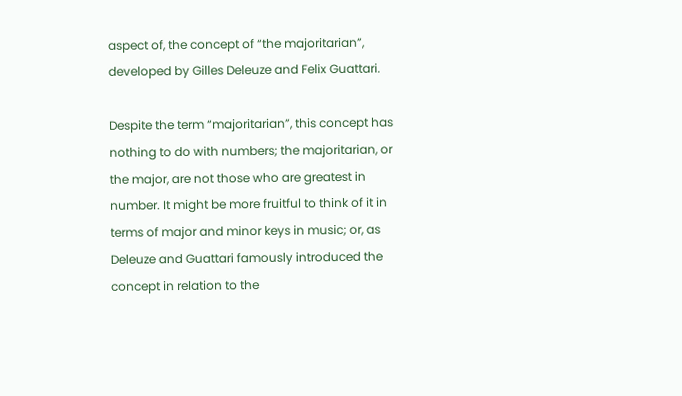aspect of, the concept of “the majoritarian”, developed by Gilles Deleuze and Felix Guattari.

Despite the term “majoritarian”, this concept has nothing to do with numbers; the majoritarian, or the major, are not those who are greatest in number. It might be more fruitful to think of it in terms of major and minor keys in music; or, as Deleuze and Guattari famously introduced the concept in relation to the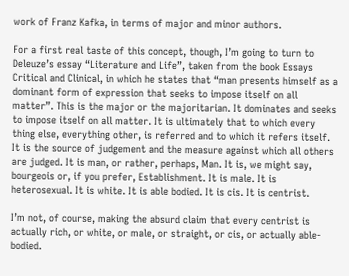work of Franz Kafka, in terms of major and minor authors.

For a first real taste of this concept, though, I’m going to turn to Deleuze’s essay “Literature and Life”, taken from the book Essays Critical and Clinical, in which he states that “man presents himself as a dominant form of expression that seeks to impose itself on all matter”. This is the major or the majoritarian. It dominates and seeks to impose itself on all matter. It is ultimately that to which every thing else, everything other, is referred and to which it refers itself. It is the source of judgement and the measure against which all others are judged. It is man, or rather, perhaps, Man. It is, we might say, bourgeois or, if you prefer, Establishment. It is male. It is heterosexual. It is white. It is able bodied. It is cis. It is centrist.

I’m not, of course, making the absurd claim that every centrist is actually rich, or white, or male, or straight, or cis, or actually able-bodied.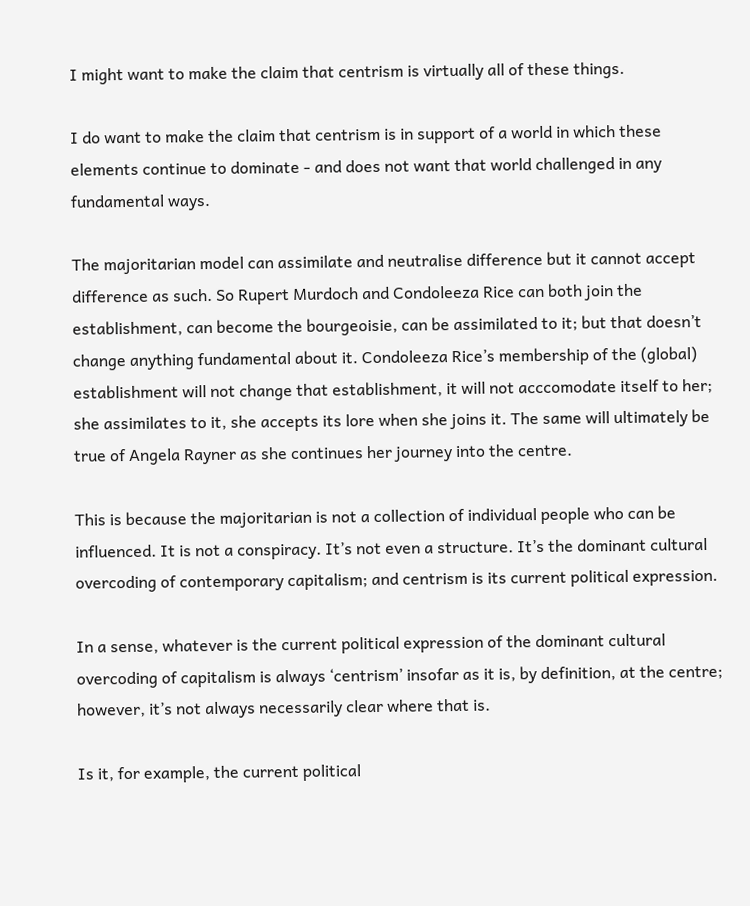I might want to make the claim that centrism is virtually all of these things.

I do want to make the claim that centrism is in support of a world in which these elements continue to dominate - and does not want that world challenged in any fundamental ways.

The majoritarian model can assimilate and neutralise difference but it cannot accept difference as such. So Rupert Murdoch and Condoleeza Rice can both join the establishment, can become the bourgeoisie, can be assimilated to it; but that doesn’t change anything fundamental about it. Condoleeza Rice’s membership of the (global) establishment will not change that establishment, it will not acccomodate itself to her; she assimilates to it, she accepts its lore when she joins it. The same will ultimately be true of Angela Rayner as she continues her journey into the centre.

This is because the majoritarian is not a collection of individual people who can be influenced. It is not a conspiracy. It’s not even a structure. It’s the dominant cultural overcoding of contemporary capitalism; and centrism is its current political expression.

In a sense, whatever is the current political expression of the dominant cultural overcoding of capitalism is always ‘centrism’ insofar as it is, by definition, at the centre; however, it’s not always necessarily clear where that is.

Is it, for example, the current political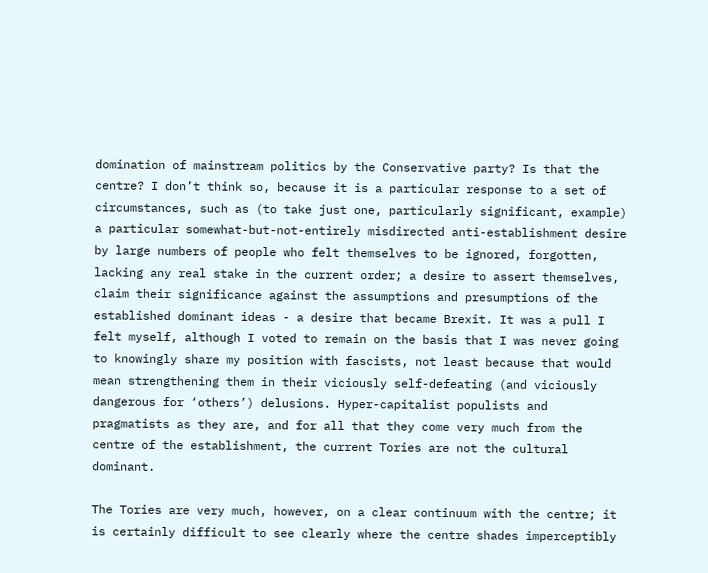domination of mainstream politics by the Conservative party? Is that the centre? I don’t think so, because it is a particular response to a set of circumstances, such as (to take just one, particularly significant, example) a particular somewhat-but-not-entirely misdirected anti-establishment desire by large numbers of people who felt themselves to be ignored, forgotten, lacking any real stake in the current order; a desire to assert themselves, claim their significance against the assumptions and presumptions of the established dominant ideas - a desire that became Brexit. It was a pull I felt myself, although I voted to remain on the basis that I was never going to knowingly share my position with fascists, not least because that would mean strengthening them in their viciously self-defeating (and viciously dangerous for ‘others’) delusions. Hyper-capitalist populists and pragmatists as they are, and for all that they come very much from the centre of the establishment, the current Tories are not the cultural dominant.

The Tories are very much, however, on a clear continuum with the centre; it is certainly difficult to see clearly where the centre shades imperceptibly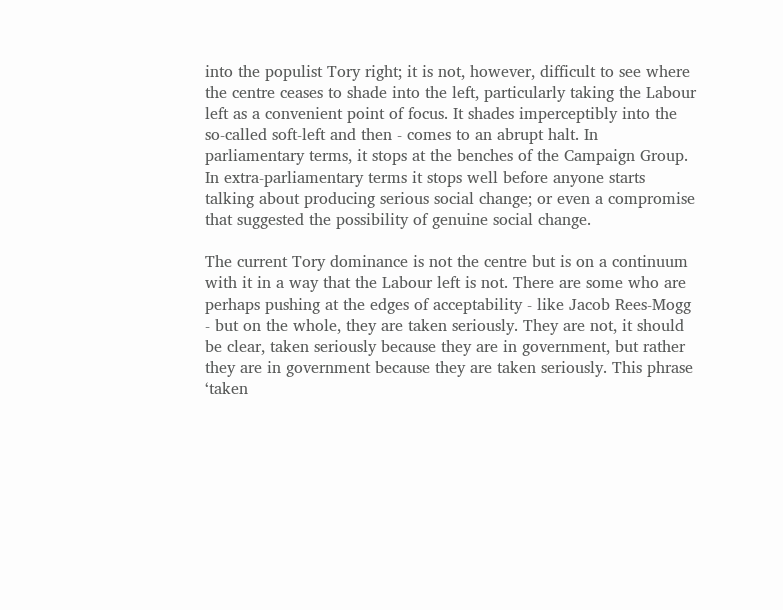into the populist Tory right; it is not, however, difficult to see where the centre ceases to shade into the left, particularly taking the Labour left as a convenient point of focus. It shades imperceptibly into the so-called soft-left and then - comes to an abrupt halt. In parliamentary terms, it stops at the benches of the Campaign Group. In extra-parliamentary terms it stops well before anyone starts talking about producing serious social change; or even a compromise that suggested the possibility of genuine social change.

The current Tory dominance is not the centre but is on a continuum with it in a way that the Labour left is not. There are some who are perhaps pushing at the edges of acceptability - like Jacob Rees-Mogg - but on the whole, they are taken seriously. They are not, it should be clear, taken seriously because they are in government, but rather they are in government because they are taken seriously. This phrase ‘taken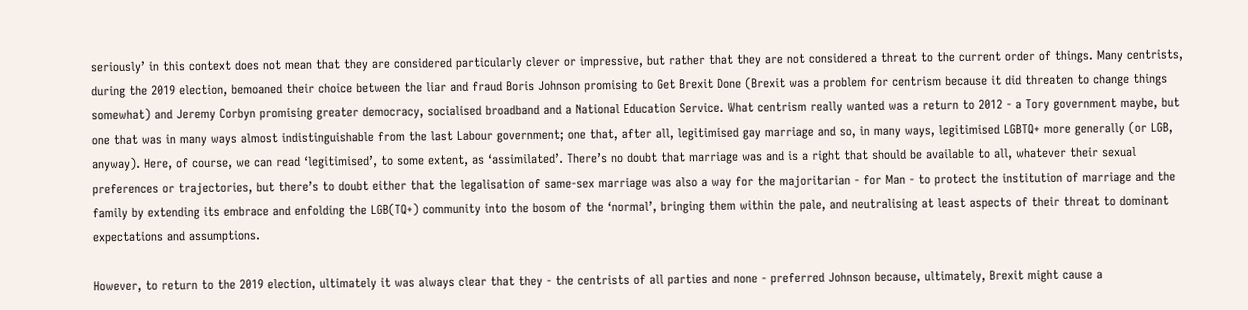seriously’ in this context does not mean that they are considered particularly clever or impressive, but rather that they are not considered a threat to the current order of things. Many centrists, during the 2019 election, bemoaned their choice between the liar and fraud Boris Johnson promising to Get Brexit Done (Brexit was a problem for centrism because it did threaten to change things somewhat) and Jeremy Corbyn promising greater democracy, socialised broadband and a National Education Service. What centrism really wanted was a return to 2012 - a Tory government maybe, but one that was in many ways almost indistinguishable from the last Labour government; one that, after all, legitimised gay marriage and so, in many ways, legitimised LGBTQ+ more generally (or LGB, anyway). Here, of course, we can read ‘legitimised’, to some extent, as ‘assimilated’. There’s no doubt that marriage was and is a right that should be available to all, whatever their sexual preferences or trajectories, but there’s to doubt either that the legalisation of same-sex marriage was also a way for the majoritarian - for Man - to protect the institution of marriage and the family by extending its embrace and enfolding the LGB(TQ+) community into the bosom of the ‘normal’, bringing them within the pale, and neutralising at least aspects of their threat to dominant expectations and assumptions.

However, to return to the 2019 election, ultimately it was always clear that they - the centrists of all parties and none - preferred Johnson because, ultimately, Brexit might cause a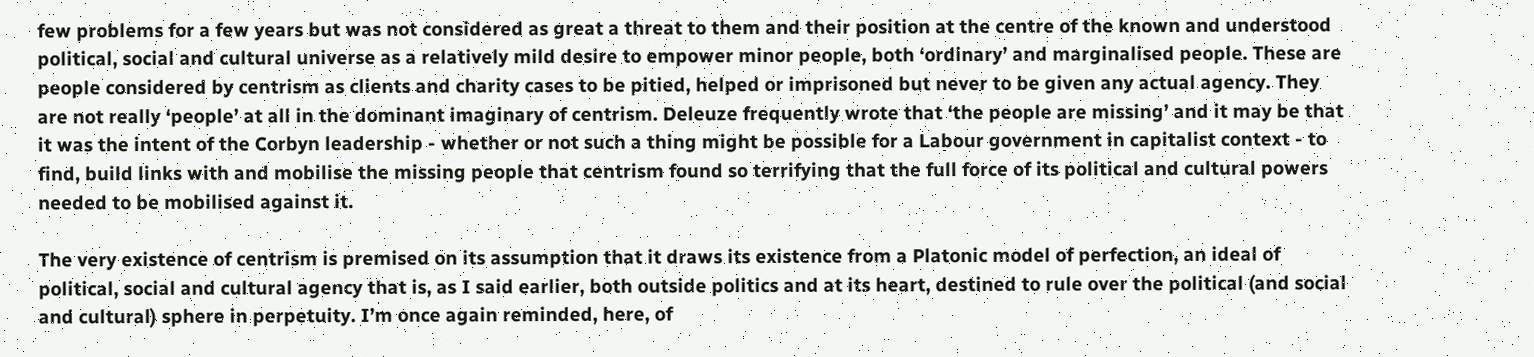few problems for a few years but was not considered as great a threat to them and their position at the centre of the known and understood political, social and cultural universe as a relatively mild desire to empower minor people, both ‘ordinary’ and marginalised people. These are people considered by centrism as clients and charity cases to be pitied, helped or imprisoned but never to be given any actual agency. They are not really ‘people’ at all in the dominant imaginary of centrism. Deleuze frequently wrote that ‘the people are missing’ and it may be that it was the intent of the Corbyn leadership - whether or not such a thing might be possible for a Labour government in capitalist context - to find, build links with and mobilise the missing people that centrism found so terrifying that the full force of its political and cultural powers needed to be mobilised against it.

The very existence of centrism is premised on its assumption that it draws its existence from a Platonic model of perfection, an ideal of political, social and cultural agency that is, as I said earlier, both outside politics and at its heart, destined to rule over the political (and social and cultural) sphere in perpetuity. I’m once again reminded, here, of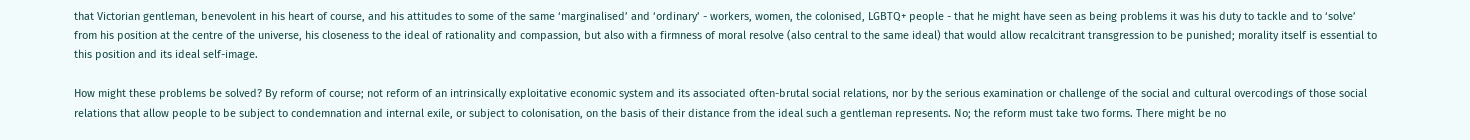that Victorian gentleman, benevolent in his heart of course, and his attitudes to some of the same ‘marginalised’ and ‘ordinary’ - workers, women, the colonised, LGBTQ+ people - that he might have seen as being problems it was his duty to tackle and to ‘solve’ from his position at the centre of the universe, his closeness to the ideal of rationality and compassion, but also with a firmness of moral resolve (also central to the same ideal) that would allow recalcitrant transgression to be punished; morality itself is essential to this position and its ideal self-image.

How might these problems be solved? By reform of course; not reform of an intrinsically exploitative economic system and its associated often-brutal social relations, nor by the serious examination or challenge of the social and cultural overcodings of those social relations that allow people to be subject to condemnation and internal exile, or subject to colonisation, on the basis of their distance from the ideal such a gentleman represents. No; the reform must take two forms. There might be no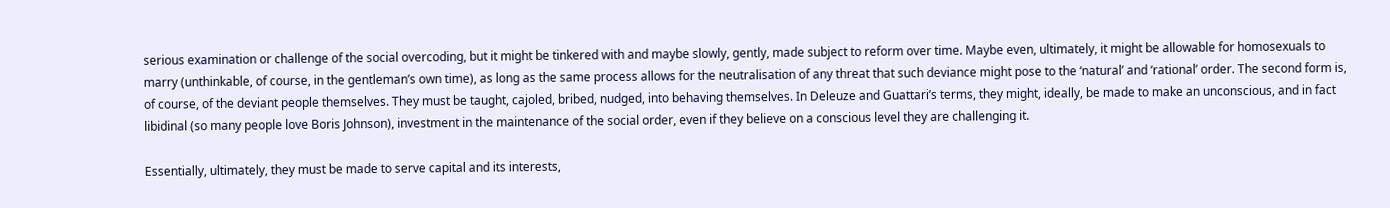serious examination or challenge of the social overcoding, but it might be tinkered with and maybe slowly, gently, made subject to reform over time. Maybe even, ultimately, it might be allowable for homosexuals to marry (unthinkable, of course, in the gentleman’s own time), as long as the same process allows for the neutralisation of any threat that such deviance might pose to the ‘natural’ and ‘rational’ order. The second form is, of course, of the deviant people themselves. They must be taught, cajoled, bribed, nudged, into behaving themselves. In Deleuze and Guattari’s terms, they might, ideally, be made to make an unconscious, and in fact libidinal (so many people love Boris Johnson), investment in the maintenance of the social order, even if they believe on a conscious level they are challenging it.

Essentially, ultimately, they must be made to serve capital and its interests,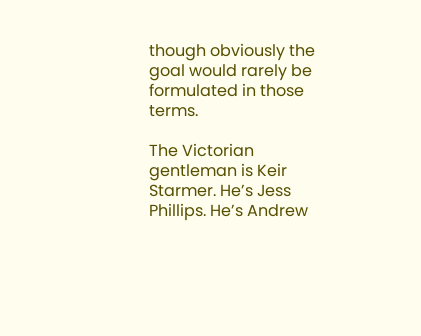though obviously the goal would rarely be formulated in those terms.

The Victorian gentleman is Keir Starmer. He’s Jess Phillips. He’s Andrew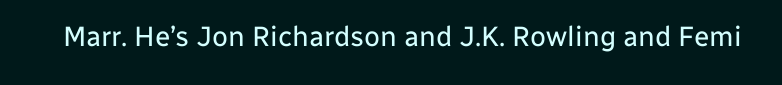Marr. He’s Jon Richardson and J.K. Rowling and Femi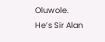Oluwole. He’s Sir Alan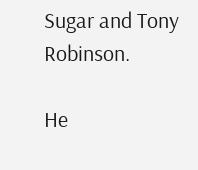Sugar and Tony Robinson.

He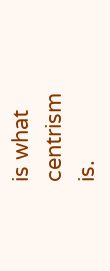is what centrism is.